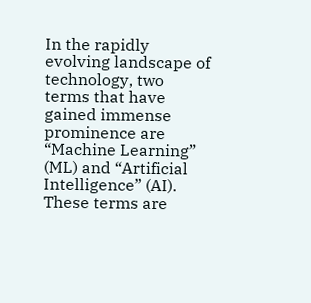In the rapidly evolving landscape of technology, two terms that have gained immense prominence are “Machine Learning” (ML) and “Artificial Intelligence” (AI). These terms are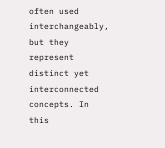often used interchangeably, but they represent distinct yet interconnected concepts. In this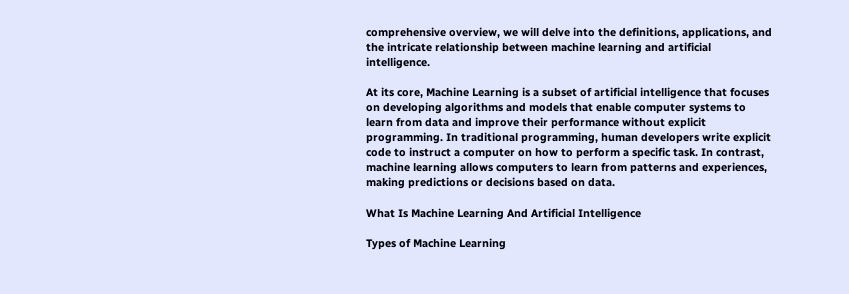comprehensive overview, we will delve into the definitions, applications, and the intricate relationship between machine learning and artificial intelligence.

At its core, Machine Learning is a subset of artificial intelligence that focuses on developing algorithms and models that enable computer systems to learn from data and improve their performance without explicit programming. In traditional programming, human developers write explicit code to instruct a computer on how to perform a specific task. In contrast, machine learning allows computers to learn from patterns and experiences, making predictions or decisions based on data.

What Is Machine Learning And Artificial Intelligence

Types of Machine Learning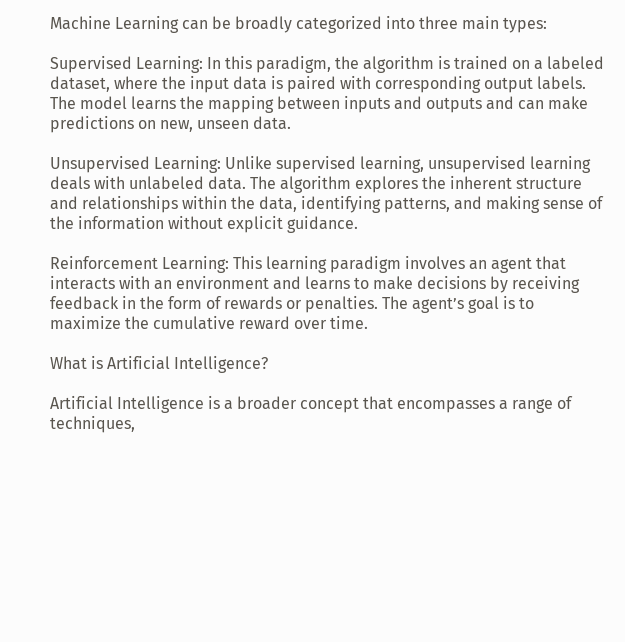Machine Learning can be broadly categorized into three main types:

Supervised Learning: In this paradigm, the algorithm is trained on a labeled dataset, where the input data is paired with corresponding output labels. The model learns the mapping between inputs and outputs and can make predictions on new, unseen data.

Unsupervised Learning: Unlike supervised learning, unsupervised learning deals with unlabeled data. The algorithm explores the inherent structure and relationships within the data, identifying patterns, and making sense of the information without explicit guidance.

Reinforcement Learning: This learning paradigm involves an agent that interacts with an environment and learns to make decisions by receiving feedback in the form of rewards or penalties. The agent’s goal is to maximize the cumulative reward over time.

What is Artificial Intelligence?

Artificial Intelligence is a broader concept that encompasses a range of techniques,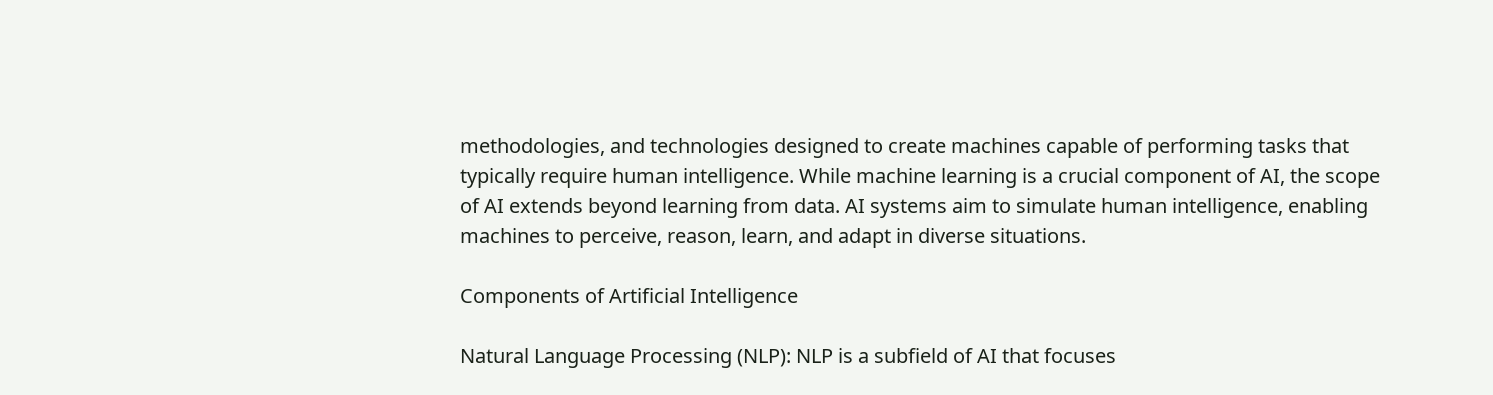methodologies, and technologies designed to create machines capable of performing tasks that typically require human intelligence. While machine learning is a crucial component of AI, the scope of AI extends beyond learning from data. AI systems aim to simulate human intelligence, enabling machines to perceive, reason, learn, and adapt in diverse situations.

Components of Artificial Intelligence

Natural Language Processing (NLP): NLP is a subfield of AI that focuses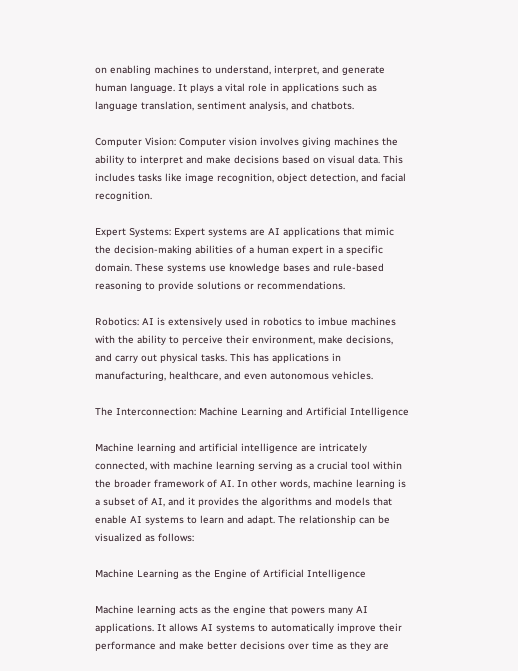on enabling machines to understand, interpret, and generate human language. It plays a vital role in applications such as language translation, sentiment analysis, and chatbots.

Computer Vision: Computer vision involves giving machines the ability to interpret and make decisions based on visual data. This includes tasks like image recognition, object detection, and facial recognition.

Expert Systems: Expert systems are AI applications that mimic the decision-making abilities of a human expert in a specific domain. These systems use knowledge bases and rule-based reasoning to provide solutions or recommendations.

Robotics: AI is extensively used in robotics to imbue machines with the ability to perceive their environment, make decisions, and carry out physical tasks. This has applications in manufacturing, healthcare, and even autonomous vehicles.

The Interconnection: Machine Learning and Artificial Intelligence

Machine learning and artificial intelligence are intricately connected, with machine learning serving as a crucial tool within the broader framework of AI. In other words, machine learning is a subset of AI, and it provides the algorithms and models that enable AI systems to learn and adapt. The relationship can be visualized as follows:

Machine Learning as the Engine of Artificial Intelligence

Machine learning acts as the engine that powers many AI applications. It allows AI systems to automatically improve their performance and make better decisions over time as they are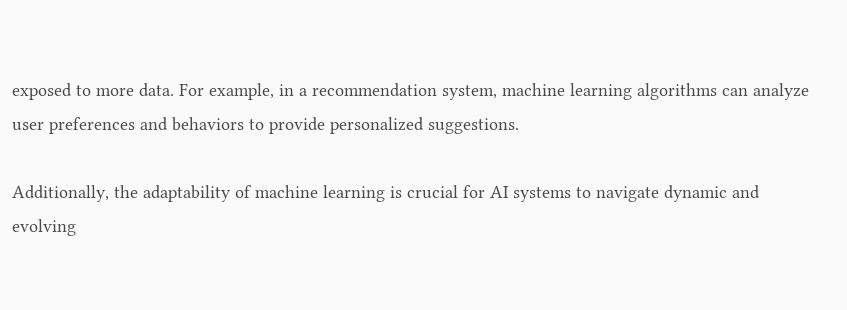exposed to more data. For example, in a recommendation system, machine learning algorithms can analyze user preferences and behaviors to provide personalized suggestions.

Additionally, the adaptability of machine learning is crucial for AI systems to navigate dynamic and evolving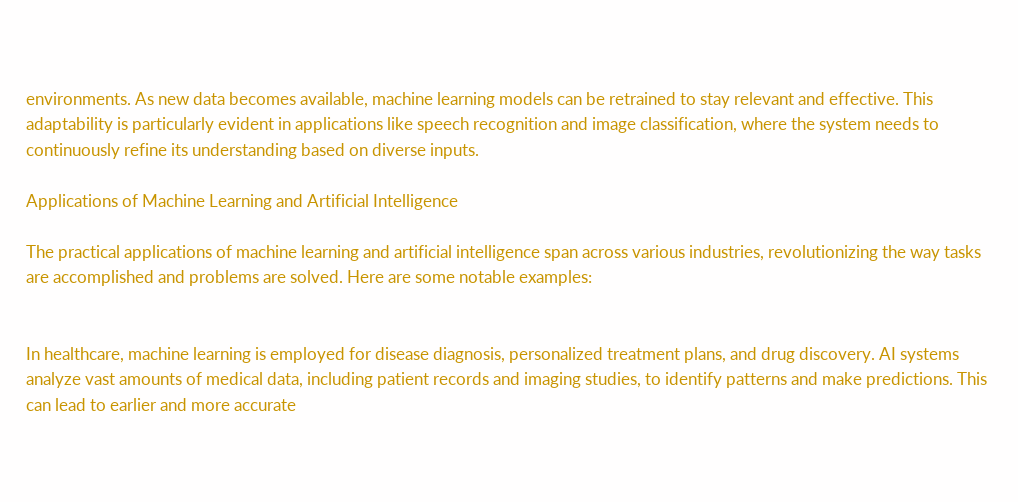environments. As new data becomes available, machine learning models can be retrained to stay relevant and effective. This adaptability is particularly evident in applications like speech recognition and image classification, where the system needs to continuously refine its understanding based on diverse inputs.

Applications of Machine Learning and Artificial Intelligence

The practical applications of machine learning and artificial intelligence span across various industries, revolutionizing the way tasks are accomplished and problems are solved. Here are some notable examples:


In healthcare, machine learning is employed for disease diagnosis, personalized treatment plans, and drug discovery. AI systems analyze vast amounts of medical data, including patient records and imaging studies, to identify patterns and make predictions. This can lead to earlier and more accurate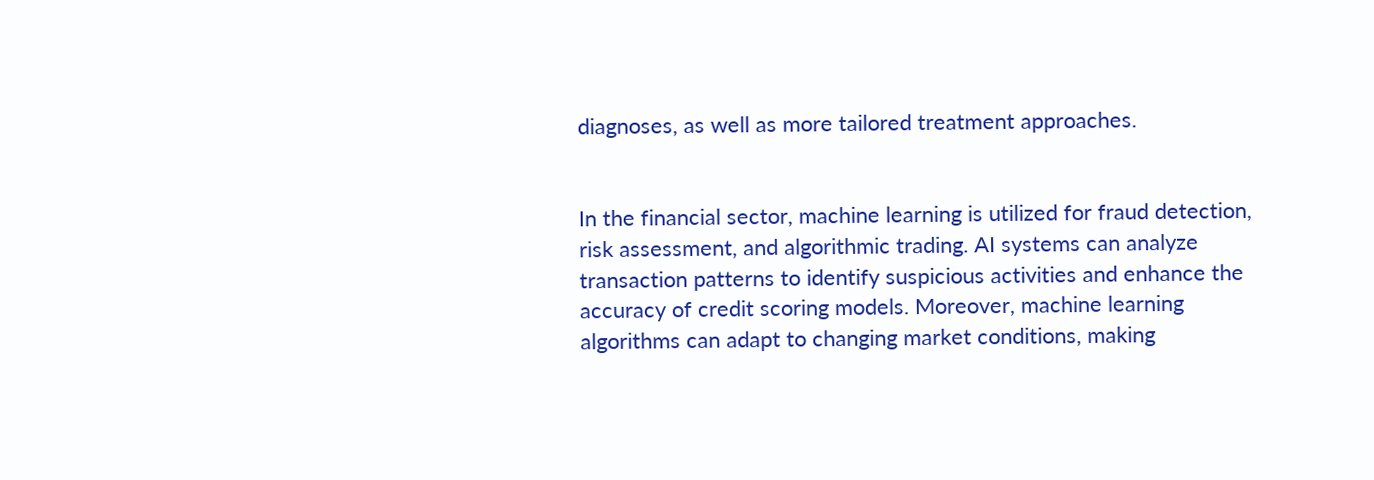diagnoses, as well as more tailored treatment approaches.


In the financial sector, machine learning is utilized for fraud detection, risk assessment, and algorithmic trading. AI systems can analyze transaction patterns to identify suspicious activities and enhance the accuracy of credit scoring models. Moreover, machine learning algorithms can adapt to changing market conditions, making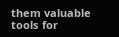them valuable tools for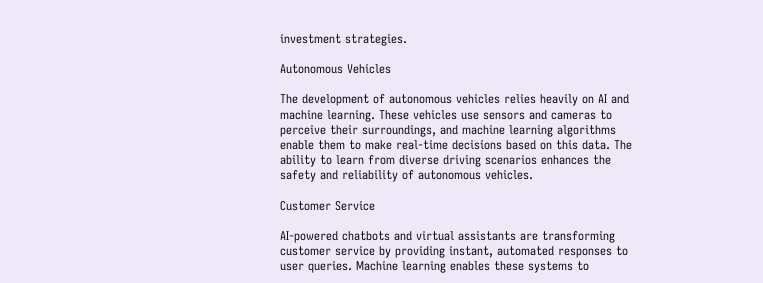investment strategies.

Autonomous Vehicles

The development of autonomous vehicles relies heavily on AI and machine learning. These vehicles use sensors and cameras to perceive their surroundings, and machine learning algorithms enable them to make real-time decisions based on this data. The ability to learn from diverse driving scenarios enhances the safety and reliability of autonomous vehicles.

Customer Service

AI-powered chatbots and virtual assistants are transforming customer service by providing instant, automated responses to user queries. Machine learning enables these systems to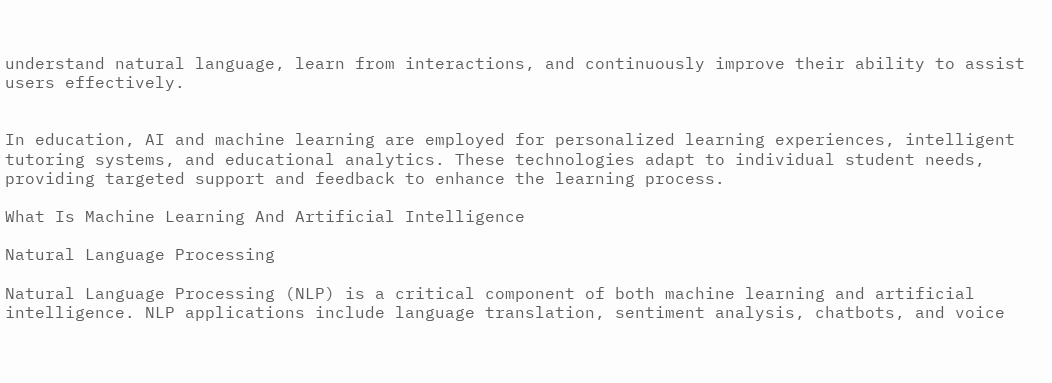understand natural language, learn from interactions, and continuously improve their ability to assist users effectively.


In education, AI and machine learning are employed for personalized learning experiences, intelligent tutoring systems, and educational analytics. These technologies adapt to individual student needs, providing targeted support and feedback to enhance the learning process.

What Is Machine Learning And Artificial Intelligence

Natural Language Processing

Natural Language Processing (NLP) is a critical component of both machine learning and artificial intelligence. NLP applications include language translation, sentiment analysis, chatbots, and voice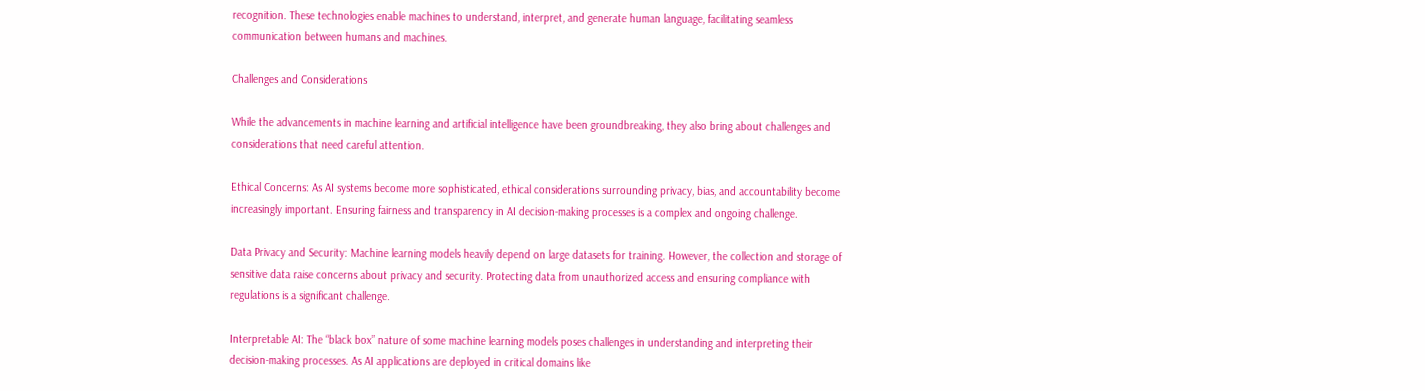recognition. These technologies enable machines to understand, interpret, and generate human language, facilitating seamless communication between humans and machines.

Challenges and Considerations

While the advancements in machine learning and artificial intelligence have been groundbreaking, they also bring about challenges and considerations that need careful attention.

Ethical Concerns: As AI systems become more sophisticated, ethical considerations surrounding privacy, bias, and accountability become increasingly important. Ensuring fairness and transparency in AI decision-making processes is a complex and ongoing challenge.

Data Privacy and Security: Machine learning models heavily depend on large datasets for training. However, the collection and storage of sensitive data raise concerns about privacy and security. Protecting data from unauthorized access and ensuring compliance with regulations is a significant challenge.

Interpretable AI: The “black box” nature of some machine learning models poses challenges in understanding and interpreting their decision-making processes. As AI applications are deployed in critical domains like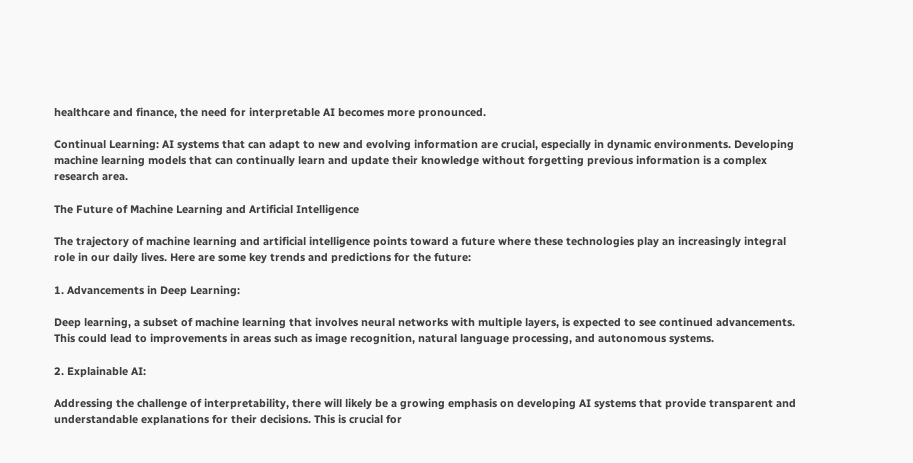healthcare and finance, the need for interpretable AI becomes more pronounced.

Continual Learning: AI systems that can adapt to new and evolving information are crucial, especially in dynamic environments. Developing machine learning models that can continually learn and update their knowledge without forgetting previous information is a complex research area.

The Future of Machine Learning and Artificial Intelligence

The trajectory of machine learning and artificial intelligence points toward a future where these technologies play an increasingly integral role in our daily lives. Here are some key trends and predictions for the future:

1. Advancements in Deep Learning:

Deep learning, a subset of machine learning that involves neural networks with multiple layers, is expected to see continued advancements. This could lead to improvements in areas such as image recognition, natural language processing, and autonomous systems.

2. Explainable AI:

Addressing the challenge of interpretability, there will likely be a growing emphasis on developing AI systems that provide transparent and understandable explanations for their decisions. This is crucial for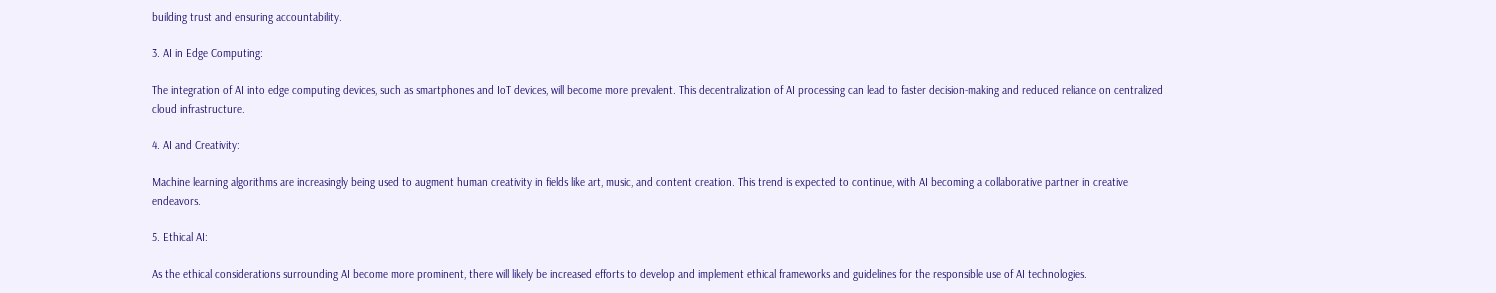building trust and ensuring accountability.

3. AI in Edge Computing:

The integration of AI into edge computing devices, such as smartphones and IoT devices, will become more prevalent. This decentralization of AI processing can lead to faster decision-making and reduced reliance on centralized cloud infrastructure.

4. AI and Creativity:

Machine learning algorithms are increasingly being used to augment human creativity in fields like art, music, and content creation. This trend is expected to continue, with AI becoming a collaborative partner in creative endeavors.

5. Ethical AI:

As the ethical considerations surrounding AI become more prominent, there will likely be increased efforts to develop and implement ethical frameworks and guidelines for the responsible use of AI technologies.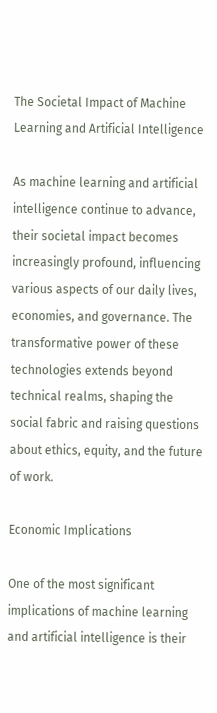The Societal Impact of Machine Learning and Artificial Intelligence

As machine learning and artificial intelligence continue to advance, their societal impact becomes increasingly profound, influencing various aspects of our daily lives, economies, and governance. The transformative power of these technologies extends beyond technical realms, shaping the social fabric and raising questions about ethics, equity, and the future of work.

Economic Implications

One of the most significant implications of machine learning and artificial intelligence is their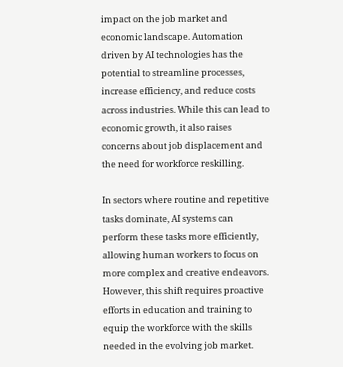impact on the job market and economic landscape. Automation driven by AI technologies has the potential to streamline processes, increase efficiency, and reduce costs across industries. While this can lead to economic growth, it also raises concerns about job displacement and the need for workforce reskilling.

In sectors where routine and repetitive tasks dominate, AI systems can perform these tasks more efficiently, allowing human workers to focus on more complex and creative endeavors. However, this shift requires proactive efforts in education and training to equip the workforce with the skills needed in the evolving job market.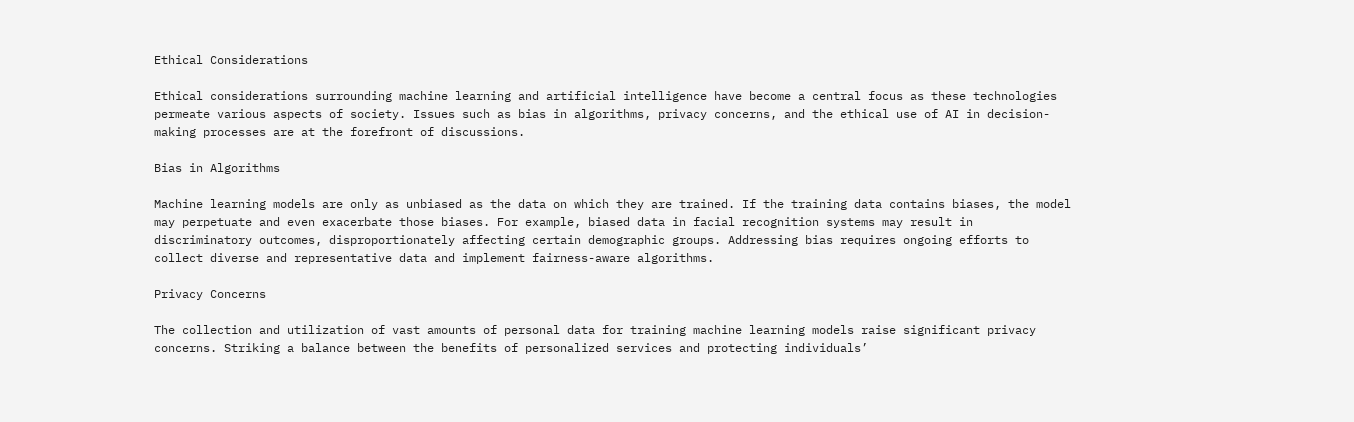Ethical Considerations

Ethical considerations surrounding machine learning and artificial intelligence have become a central focus as these technologies permeate various aspects of society. Issues such as bias in algorithms, privacy concerns, and the ethical use of AI in decision-making processes are at the forefront of discussions.

Bias in Algorithms

Machine learning models are only as unbiased as the data on which they are trained. If the training data contains biases, the model may perpetuate and even exacerbate those biases. For example, biased data in facial recognition systems may result in discriminatory outcomes, disproportionately affecting certain demographic groups. Addressing bias requires ongoing efforts to collect diverse and representative data and implement fairness-aware algorithms.

Privacy Concerns

The collection and utilization of vast amounts of personal data for training machine learning models raise significant privacy concerns. Striking a balance between the benefits of personalized services and protecting individuals’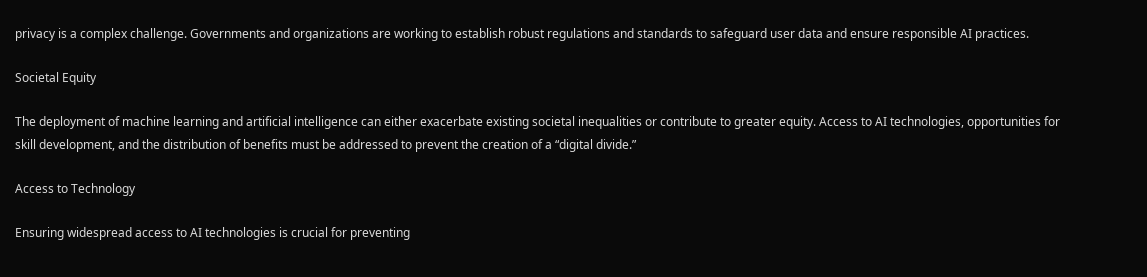privacy is a complex challenge. Governments and organizations are working to establish robust regulations and standards to safeguard user data and ensure responsible AI practices.

Societal Equity

The deployment of machine learning and artificial intelligence can either exacerbate existing societal inequalities or contribute to greater equity. Access to AI technologies, opportunities for skill development, and the distribution of benefits must be addressed to prevent the creation of a “digital divide.”

Access to Technology

Ensuring widespread access to AI technologies is crucial for preventing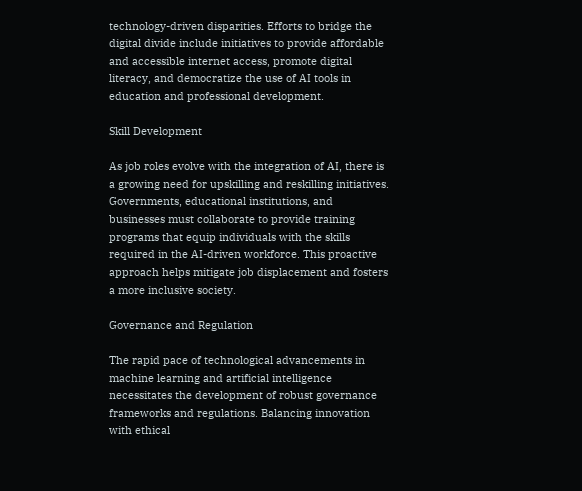technology-driven disparities. Efforts to bridge the digital divide include initiatives to provide affordable and accessible internet access, promote digital literacy, and democratize the use of AI tools in education and professional development.

Skill Development

As job roles evolve with the integration of AI, there is a growing need for upskilling and reskilling initiatives. Governments, educational institutions, and businesses must collaborate to provide training programs that equip individuals with the skills required in the AI-driven workforce. This proactive approach helps mitigate job displacement and fosters a more inclusive society.

Governance and Regulation

The rapid pace of technological advancements in machine learning and artificial intelligence necessitates the development of robust governance frameworks and regulations. Balancing innovation with ethical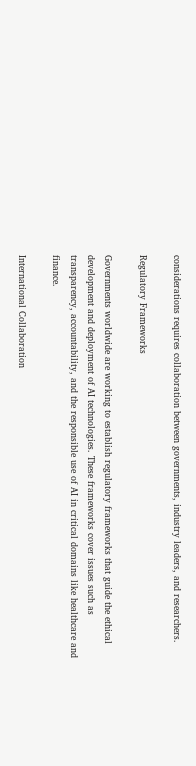considerations requires collaboration between governments, industry leaders, and researchers.

Regulatory Frameworks

Governments worldwide are working to establish regulatory frameworks that guide the ethical development and deployment of AI technologies. These frameworks cover issues such as transparency, accountability, and the responsible use of AI in critical domains like healthcare and finance.

International Collaboration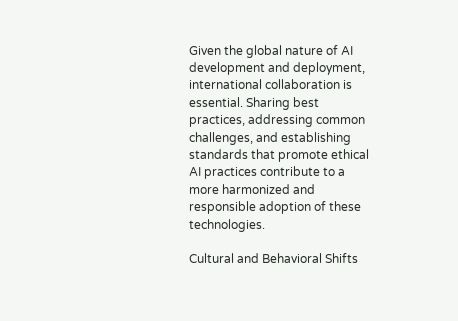Given the global nature of AI development and deployment, international collaboration is essential. Sharing best practices, addressing common challenges, and establishing standards that promote ethical AI practices contribute to a more harmonized and responsible adoption of these technologies.

Cultural and Behavioral Shifts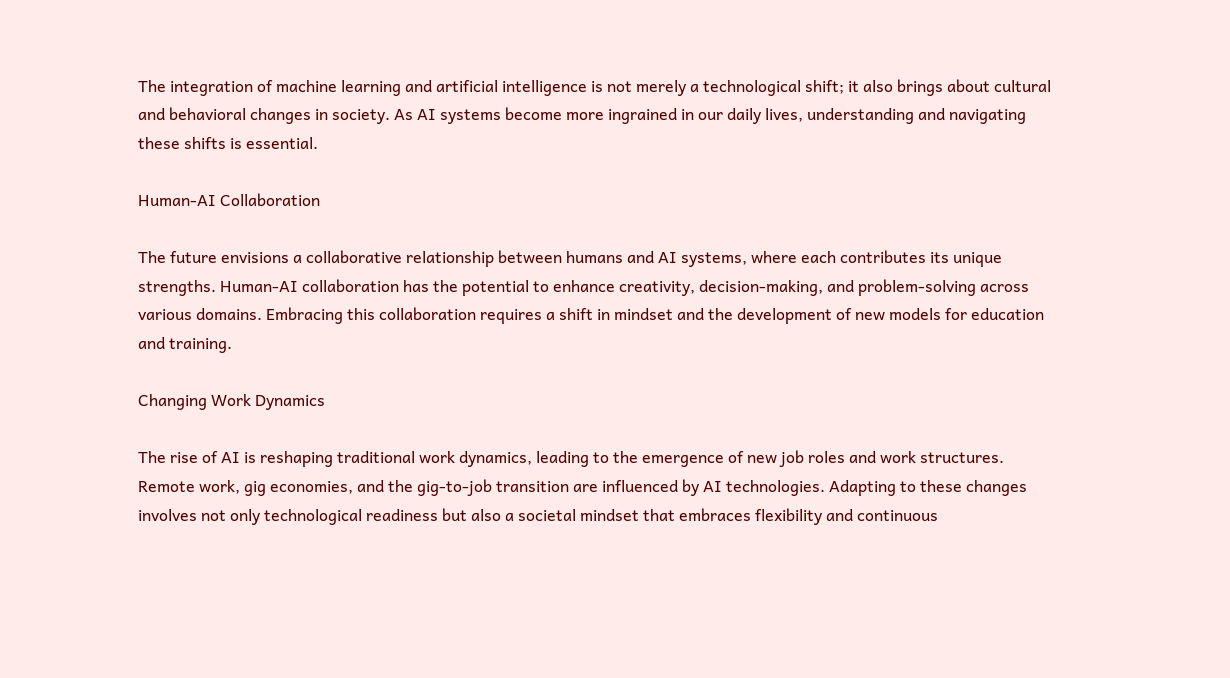The integration of machine learning and artificial intelligence is not merely a technological shift; it also brings about cultural and behavioral changes in society. As AI systems become more ingrained in our daily lives, understanding and navigating these shifts is essential.

Human-AI Collaboration

The future envisions a collaborative relationship between humans and AI systems, where each contributes its unique strengths. Human-AI collaboration has the potential to enhance creativity, decision-making, and problem-solving across various domains. Embracing this collaboration requires a shift in mindset and the development of new models for education and training.

Changing Work Dynamics

The rise of AI is reshaping traditional work dynamics, leading to the emergence of new job roles and work structures. Remote work, gig economies, and the gig-to-job transition are influenced by AI technologies. Adapting to these changes involves not only technological readiness but also a societal mindset that embraces flexibility and continuous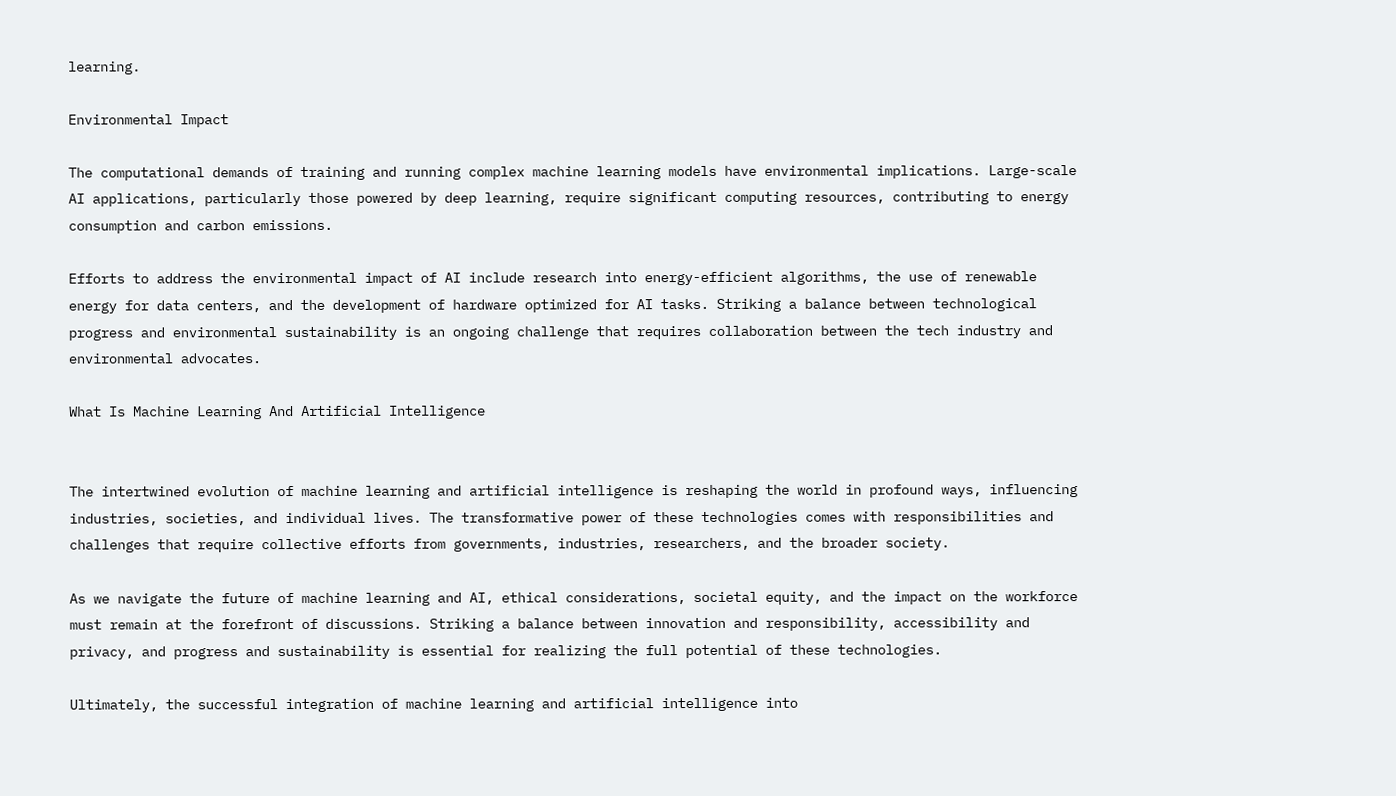learning.

Environmental Impact

The computational demands of training and running complex machine learning models have environmental implications. Large-scale AI applications, particularly those powered by deep learning, require significant computing resources, contributing to energy consumption and carbon emissions.

Efforts to address the environmental impact of AI include research into energy-efficient algorithms, the use of renewable energy for data centers, and the development of hardware optimized for AI tasks. Striking a balance between technological progress and environmental sustainability is an ongoing challenge that requires collaboration between the tech industry and environmental advocates.

What Is Machine Learning And Artificial Intelligence


The intertwined evolution of machine learning and artificial intelligence is reshaping the world in profound ways, influencing industries, societies, and individual lives. The transformative power of these technologies comes with responsibilities and challenges that require collective efforts from governments, industries, researchers, and the broader society.

As we navigate the future of machine learning and AI, ethical considerations, societal equity, and the impact on the workforce must remain at the forefront of discussions. Striking a balance between innovation and responsibility, accessibility and privacy, and progress and sustainability is essential for realizing the full potential of these technologies.

Ultimately, the successful integration of machine learning and artificial intelligence into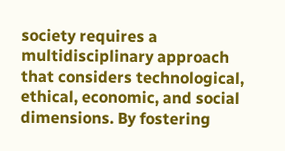society requires a multidisciplinary approach that considers technological, ethical, economic, and social dimensions. By fostering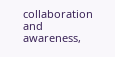collaboration and awareness,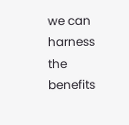we can harness the benefits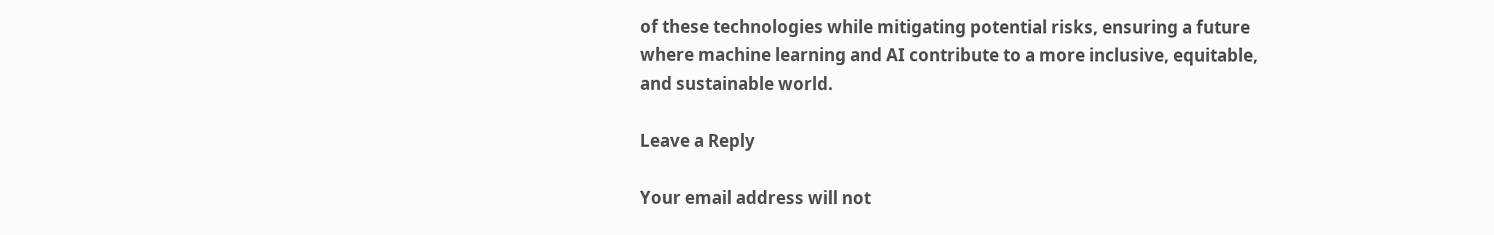of these technologies while mitigating potential risks, ensuring a future where machine learning and AI contribute to a more inclusive, equitable, and sustainable world.

Leave a Reply

Your email address will not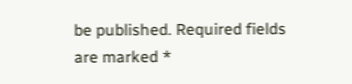be published. Required fields are marked *